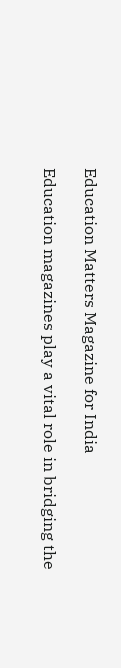Education Matters Magazine for India

Education magazines play a vital role in bridging the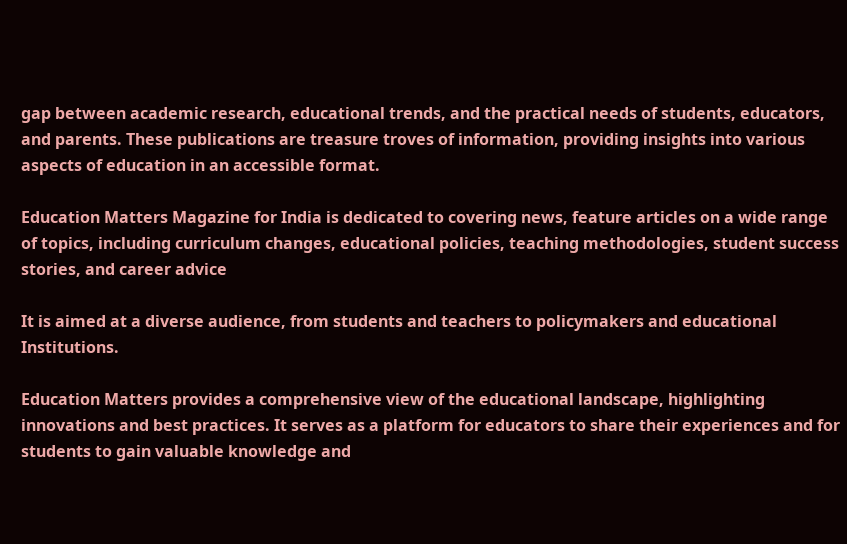gap between academic research, educational trends, and the practical needs of students, educators, and parents. These publications are treasure troves of information, providing insights into various aspects of education in an accessible format.

Education Matters Magazine for India is dedicated to covering news, feature articles on a wide range of topics, including curriculum changes, educational policies, teaching methodologies, student success stories, and career advice

It is aimed at a diverse audience, from students and teachers to policymakers and educational Institutions.

Education Matters provides a comprehensive view of the educational landscape, highlighting innovations and best practices. It serves as a platform for educators to share their experiences and for students to gain valuable knowledge and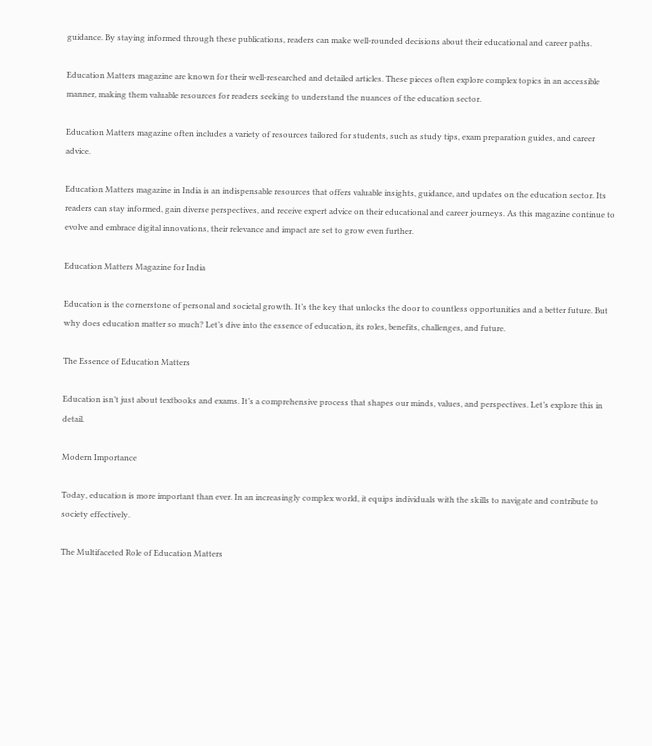guidance. By staying informed through these publications, readers can make well-rounded decisions about their educational and career paths.

Education Matters magazine are known for their well-researched and detailed articles. These pieces often explore complex topics in an accessible manner, making them valuable resources for readers seeking to understand the nuances of the education sector.

Education Matters magazine often includes a variety of resources tailored for students, such as study tips, exam preparation guides, and career advice.

Education Matters magazine in India is an indispensable resources that offers valuable insights, guidance, and updates on the education sector. Its readers can stay informed, gain diverse perspectives, and receive expert advice on their educational and career journeys. As this magazine continue to evolve and embrace digital innovations, their relevance and impact are set to grow even further.

Education Matters Magazine for India

Education is the cornerstone of personal and societal growth. It’s the key that unlocks the door to countless opportunities and a better future. But why does education matter so much? Let’s dive into the essence of education, its roles, benefits, challenges, and future.

The Essence of Education Matters

Education isn’t just about textbooks and exams. It’s a comprehensive process that shapes our minds, values, and perspectives. Let’s explore this in detail.

Modern Importance

Today, education is more important than ever. In an increasingly complex world, it equips individuals with the skills to navigate and contribute to society effectively.

The Multifaceted Role of Education Matters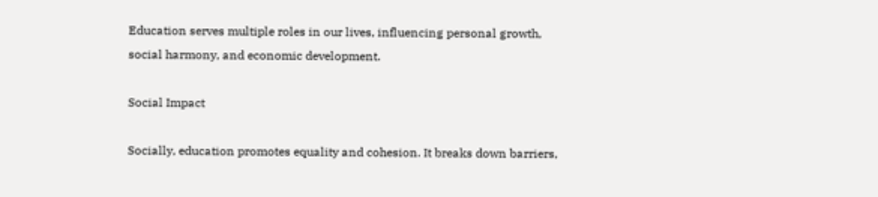Education serves multiple roles in our lives, influencing personal growth, social harmony, and economic development.

Social Impact

Socially, education promotes equality and cohesion. It breaks down barriers,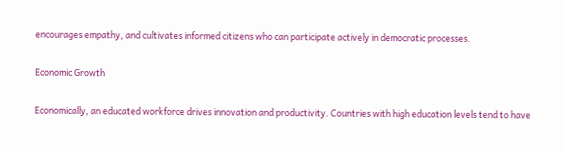encourages empathy, and cultivates informed citizens who can participate actively in democratic processes.

Economic Growth

Economically, an educated workforce drives innovation and productivity. Countries with high education levels tend to have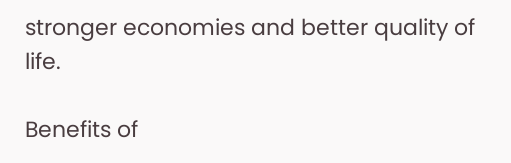stronger economies and better quality of life.

Benefits of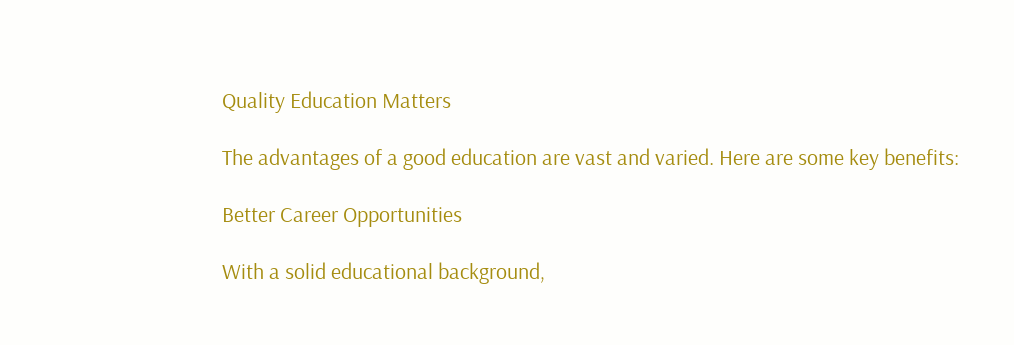Quality Education Matters

The advantages of a good education are vast and varied. Here are some key benefits:

Better Career Opportunities

With a solid educational background,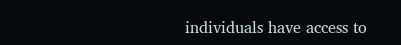individuals have access to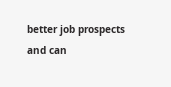better job prospects and can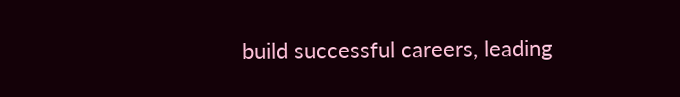build successful careers, leading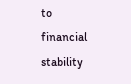to financial stability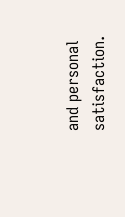and personal satisfaction.